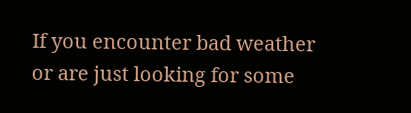If you encounter bad weather or are just looking for some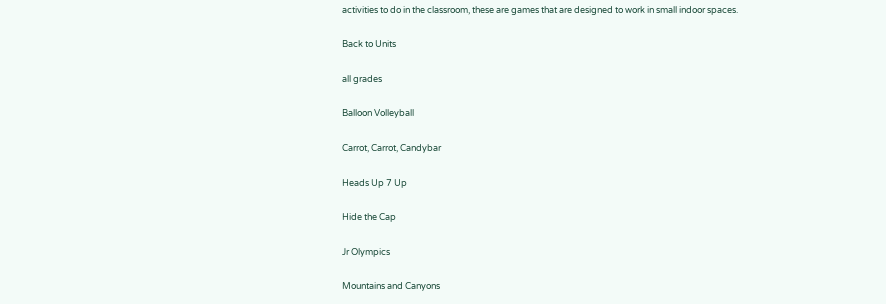activities to do in the classroom, these are games that are designed to work in small indoor spaces.

Back to Units

all grades

Balloon Volleyball

Carrot, Carrot, Candybar

Heads Up 7 Up

Hide the Cap

Jr Olympics

Mountains and Canyons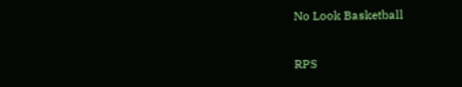No Look Basketball

RPS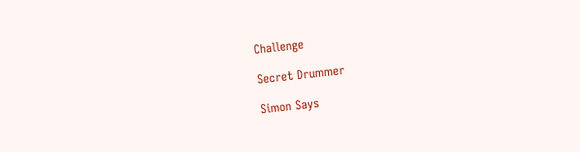Challenge

Secret Drummer

Simon Says